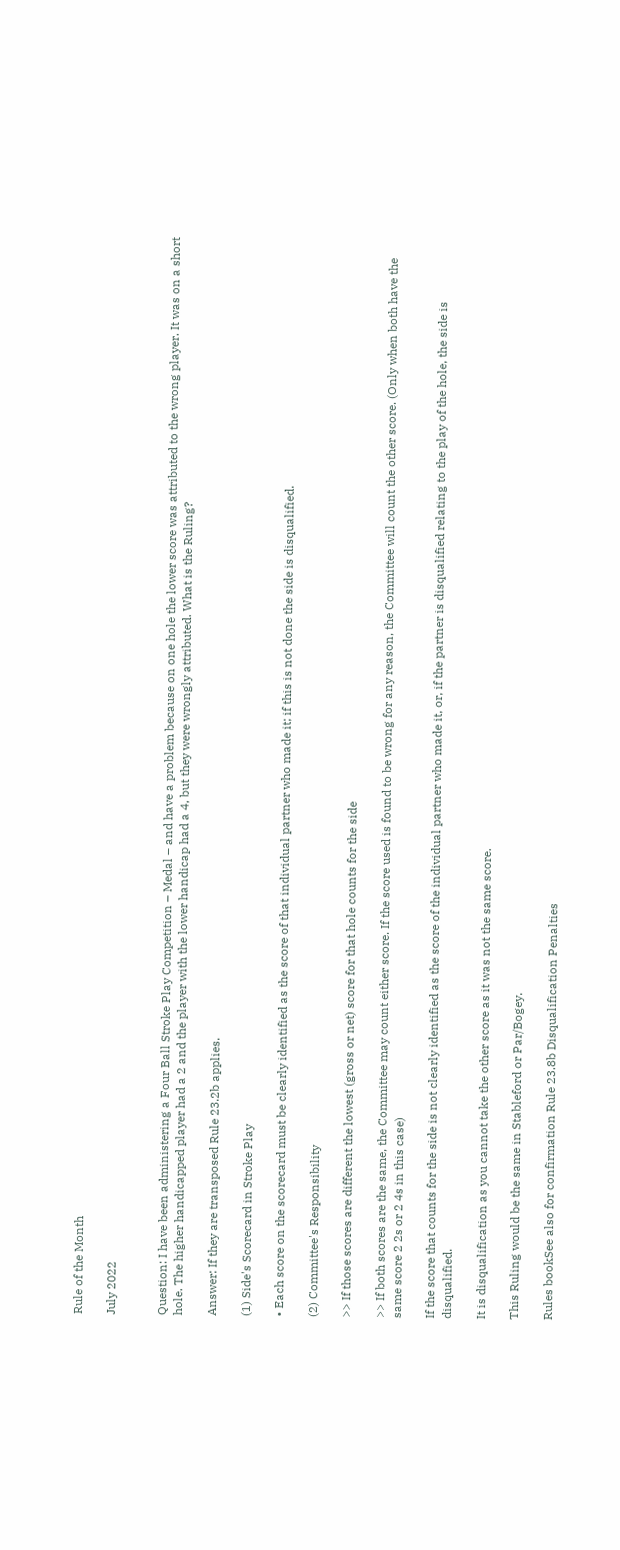Rule of the Month

July 2022


Question: I have been administering a Four Ball Stroke Play Competition – Medal – and have a problem because on one hole the lower score was attributed to the wrong player. It was on a short hole. The higher handicapped player had a 2 and the player with the lower handicap had a 4, but they were wrongly attributed. What is the Ruling?

Answer: If they are transposed Rule 23.2b applies.

(1) Side's Scorecard in Stroke Play

• Each score on the scorecard must be clearly identified as the score of that individual partner who made it; if this is not done the side is disqualified.

(2) Committee's Responsibility

>> If those scores are different the lowest (gross or net) score for that hole counts for the side

>> If both scores are the same, the Committee may count either score. If the score used is found to be wrong for any reason, the Committee will count the other score. (Only when both have the same score 2 2s or 2 4s in this case)

If the score that counts for the side is not clearly identified as the score of the individual partner who made it, or, if the partner is disqualified relating to the play of the hole, the side is disqualified.

It is disqualification as you cannot take the other score as it was not the same score.

This Ruling would be the same in Stableford or Par/Bogey.

Rules bookSee also for confirmation Rule 23.8b Disqualification Penalties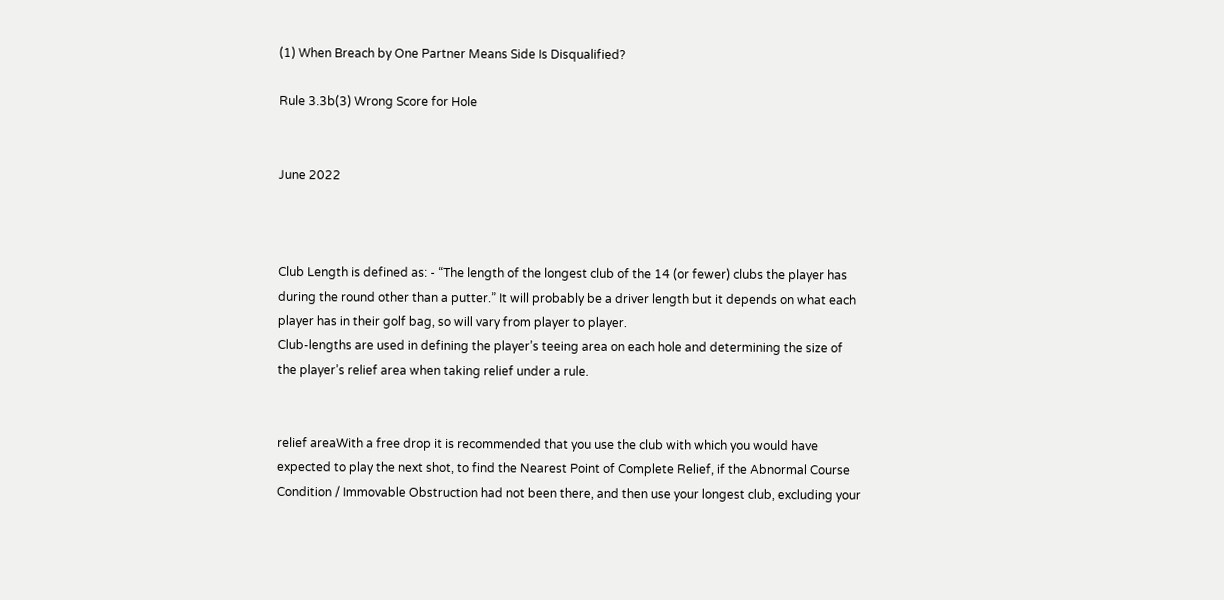(1) When Breach by One Partner Means Side Is Disqualified?

Rule 3.3b(3) Wrong Score for Hole


June 2022



Club Length is defined as: - “The length of the longest club of the 14 (or fewer) clubs the player has during the round other than a putter.” It will probably be a driver length but it depends on what each player has in their golf bag, so will vary from player to player.
Club-lengths are used in defining the player’s teeing area on each hole and determining the size of the player’s relief area when taking relief under a rule.


relief areaWith a free drop it is recommended that you use the club with which you would have expected to play the next shot, to find the Nearest Point of Complete Relief, if the Abnormal Course Condition / Immovable Obstruction had not been there, and then use your longest club, excluding your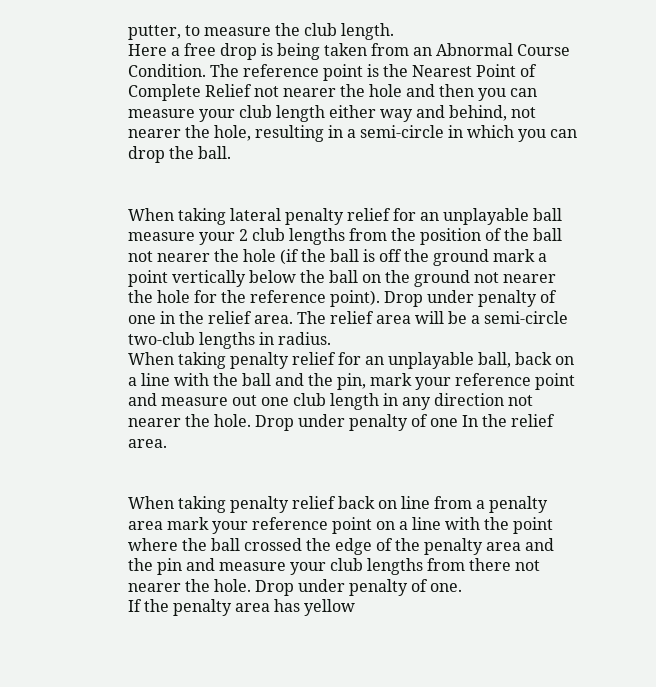putter, to measure the club length.
Here a free drop is being taken from an Abnormal Course Condition. The reference point is the Nearest Point of Complete Relief not nearer the hole and then you can measure your club length either way and behind, not nearer the hole, resulting in a semi-circle in which you can drop the ball.


When taking lateral penalty relief for an unplayable ball measure your 2 club lengths from the position of the ball not nearer the hole (if the ball is off the ground mark a point vertically below the ball on the ground not nearer the hole for the reference point). Drop under penalty of one in the relief area. The relief area will be a semi-circle two-club lengths in radius.
When taking penalty relief for an unplayable ball, back on a line with the ball and the pin, mark your reference point and measure out one club length in any direction not nearer the hole. Drop under penalty of one In the relief area.


When taking penalty relief back on line from a penalty area mark your reference point on a line with the point where the ball crossed the edge of the penalty area and the pin and measure your club lengths from there not nearer the hole. Drop under penalty of one.
If the penalty area has yellow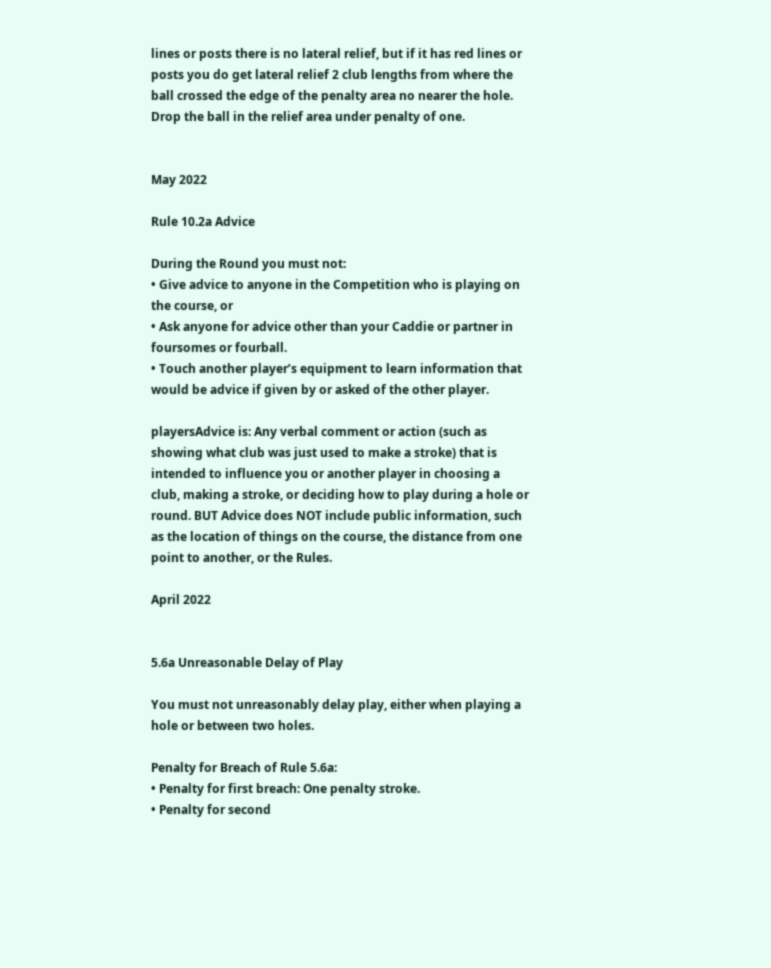lines or posts there is no lateral relief, but if it has red lines or posts you do get lateral relief 2 club lengths from where the ball crossed the edge of the penalty area no nearer the hole. Drop the ball in the relief area under penalty of one.


May 2022

Rule 10.2a Advice

During the Round you must not:
• Give advice to anyone in the Competition who is playing on the course, or
• Ask anyone for advice other than your Caddie or partner in foursomes or fourball.
• Touch another player’s equipment to learn information that would be advice if given by or asked of the other player.

playersAdvice is: Any verbal comment or action (such as showing what club was just used to make a stroke) that is intended to influence you or another player in choosing a club, making a stroke, or deciding how to play during a hole or round. BUT Advice does NOT include public information, such as the location of things on the course, the distance from one point to another, or the Rules.

April 2022


5.6a Unreasonable Delay of Play

You must not unreasonably delay play, either when playing a hole or between two holes.

Penalty for Breach of Rule 5.6a:
• Penalty for first breach: One penalty stroke.
• Penalty for second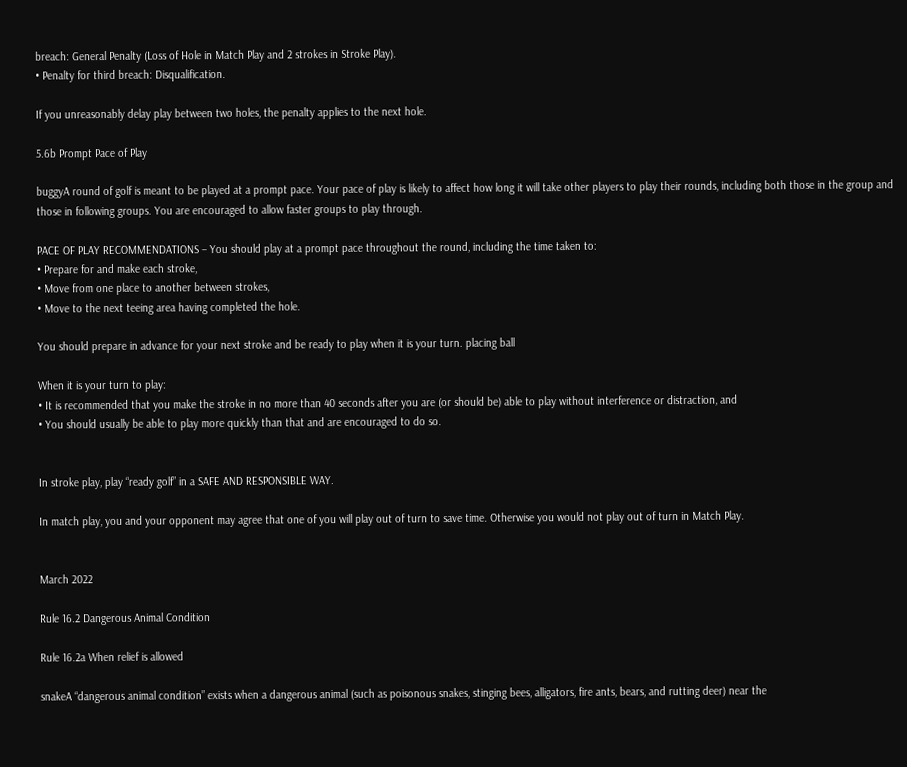breach: General Penalty (Loss of Hole in Match Play and 2 strokes in Stroke Play).
• Penalty for third breach: Disqualification.

If you unreasonably delay play between two holes, the penalty applies to the next hole.

5.6b Prompt Pace of Play

buggyA round of golf is meant to be played at a prompt pace. Your pace of play is likely to affect how long it will take other players to play their rounds, including both those in the group and those in following groups. You are encouraged to allow faster groups to play through.

PACE OF PLAY RECOMMENDATIONS – You should play at a prompt pace throughout the round, including the time taken to:
• Prepare for and make each stroke,
• Move from one place to another between strokes,
• Move to the next teeing area having completed the hole.

You should prepare in advance for your next stroke and be ready to play when it is your turn. placing ball

When it is your turn to play:
• It is recommended that you make the stroke in no more than 40 seconds after you are (or should be) able to play without interference or distraction, and
• You should usually be able to play more quickly than that and are encouraged to do so.


In stroke play, play “ready golf” in a SAFE AND RESPONSIBLE WAY.

In match play, you and your opponent may agree that one of you will play out of turn to save time. Otherwise you would not play out of turn in Match Play.


March 2022

Rule 16.2 Dangerous Animal Condition

Rule 16.2a When relief is allowed

snakeA “dangerous animal condition” exists when a dangerous animal (such as poisonous snakes, stinging bees, alligators, fire ants, bears, and rutting deer) near the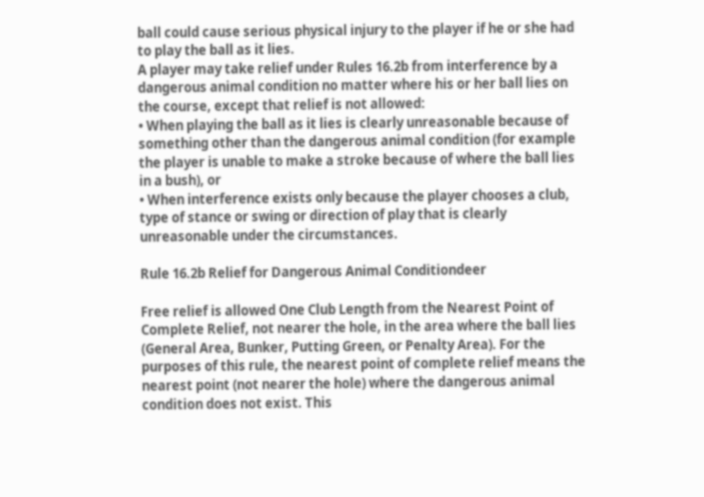ball could cause serious physical injury to the player if he or she had to play the ball as it lies.
A player may take relief under Rules 16.2b from interference by a dangerous animal condition no matter where his or her ball lies on the course, except that relief is not allowed:
• When playing the ball as it lies is clearly unreasonable because of something other than the dangerous animal condition (for example the player is unable to make a stroke because of where the ball lies in a bush), or
• When interference exists only because the player chooses a club, type of stance or swing or direction of play that is clearly unreasonable under the circumstances.

Rule 16.2b Relief for Dangerous Animal Conditiondeer

Free relief is allowed One Club Length from the Nearest Point of Complete Relief, not nearer the hole, in the area where the ball lies (General Area, Bunker, Putting Green, or Penalty Area). For the purposes of this rule, the nearest point of complete relief means the nearest point (not nearer the hole) where the dangerous animal condition does not exist. This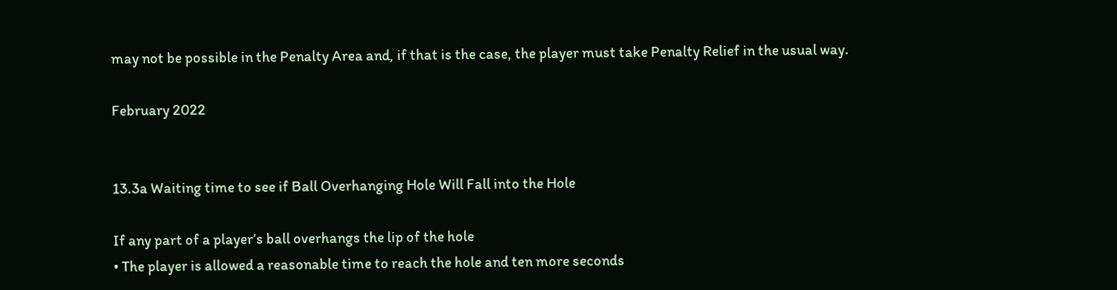may not be possible in the Penalty Area and, if that is the case, the player must take Penalty Relief in the usual way.

February 2022


13.3a Waiting time to see if Ball Overhanging Hole Will Fall into the Hole

If any part of a player’s ball overhangs the lip of the hole
• The player is allowed a reasonable time to reach the hole and ten more seconds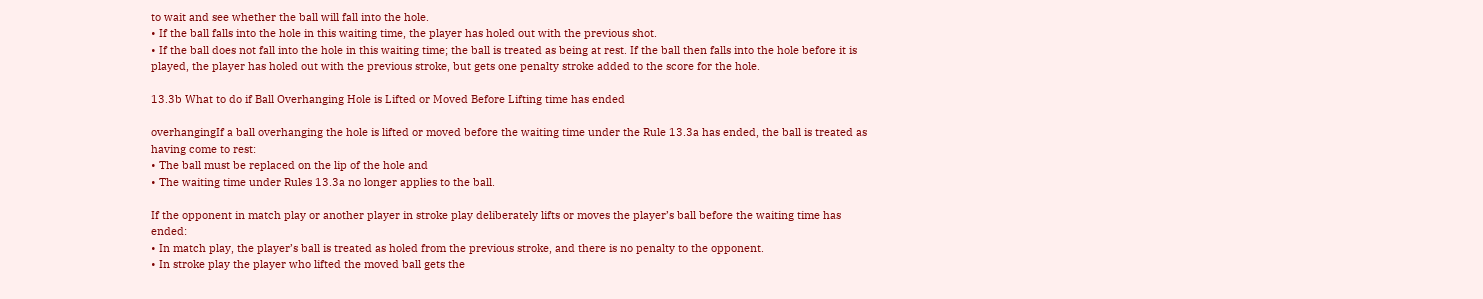to wait and see whether the ball will fall into the hole.
• If the ball falls into the hole in this waiting time, the player has holed out with the previous shot.
• If the ball does not fall into the hole in this waiting time; the ball is treated as being at rest. If the ball then falls into the hole before it is played, the player has holed out with the previous stroke, but gets one penalty stroke added to the score for the hole.

13.3b What to do if Ball Overhanging Hole is Lifted or Moved Before Lifting time has ended

overhangingIf a ball overhanging the hole is lifted or moved before the waiting time under the Rule 13.3a has ended, the ball is treated as having come to rest:
• The ball must be replaced on the lip of the hole and
• The waiting time under Rules 13.3a no longer applies to the ball.

If the opponent in match play or another player in stroke play deliberately lifts or moves the player’s ball before the waiting time has ended:
• In match play, the player’s ball is treated as holed from the previous stroke, and there is no penalty to the opponent.
• In stroke play the player who lifted the moved ball gets the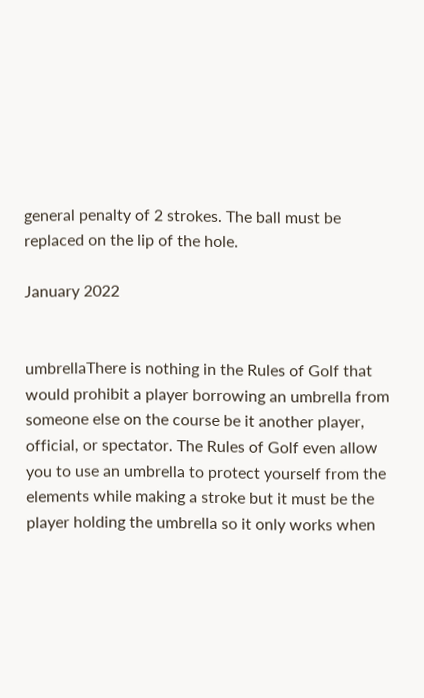general penalty of 2 strokes. The ball must be replaced on the lip of the hole.

January 2022


umbrellaThere is nothing in the Rules of Golf that would prohibit a player borrowing an umbrella from someone else on the course be it another player, official, or spectator. The Rules of Golf even allow you to use an umbrella to protect yourself from the elements while making a stroke but it must be the player holding the umbrella so it only works when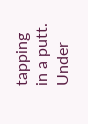tapping in a putt. Under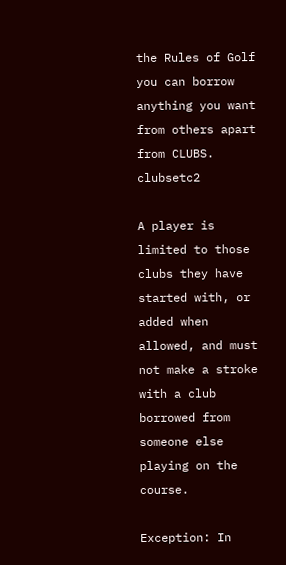the Rules of Golf you can borrow anything you want from others apart from CLUBS. clubsetc2

A player is limited to those clubs they have started with, or added when allowed, and must not make a stroke with a club borrowed from someone else playing on the course.

Exception: In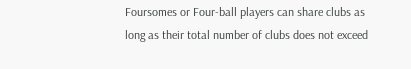Foursomes or Four-ball players can share clubs as long as their total number of clubs does not exceed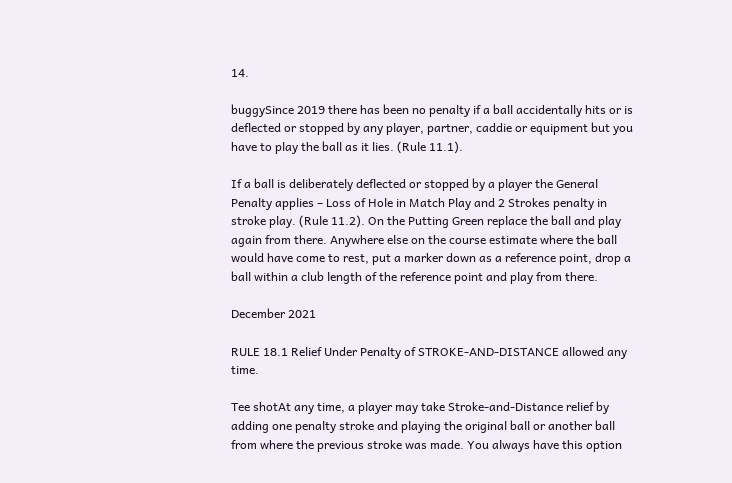14.

buggySince 2019 there has been no penalty if a ball accidentally hits or is deflected or stopped by any player, partner, caddie or equipment but you have to play the ball as it lies. (Rule 11.1).

If a ball is deliberately deflected or stopped by a player the General Penalty applies – Loss of Hole in Match Play and 2 Strokes penalty in stroke play. (Rule 11.2). On the Putting Green replace the ball and play again from there. Anywhere else on the course estimate where the ball would have come to rest, put a marker down as a reference point, drop a ball within a club length of the reference point and play from there.

December 2021

RULE 18.1 Relief Under Penalty of STROKE-AND-DISTANCE allowed any time.

Tee shotAt any time, a player may take Stroke-and-Distance relief by adding one penalty stroke and playing the original ball or another ball from where the previous stroke was made. You always have this option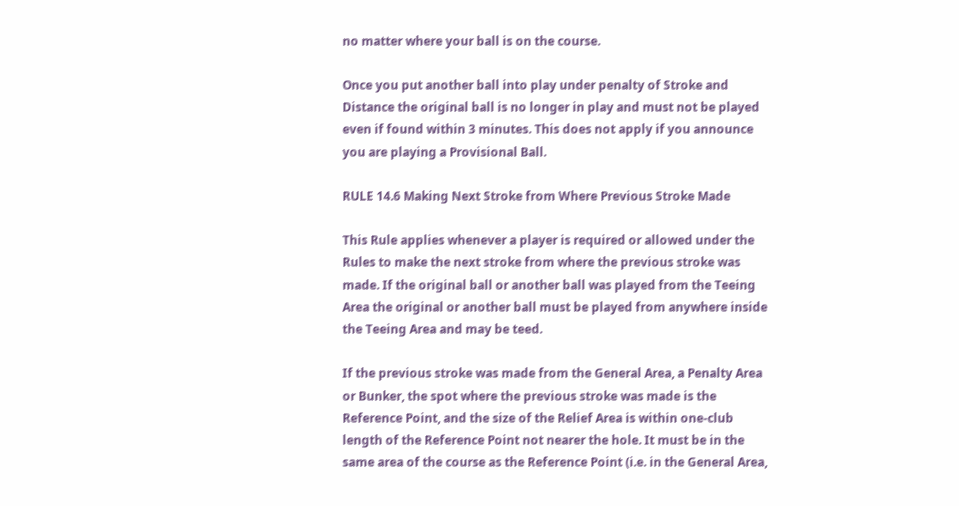no matter where your ball is on the course.

Once you put another ball into play under penalty of Stroke and Distance the original ball is no longer in play and must not be played even if found within 3 minutes. This does not apply if you announce you are playing a Provisional Ball.

RULE 14.6 Making Next Stroke from Where Previous Stroke Made

This Rule applies whenever a player is required or allowed under the Rules to make the next stroke from where the previous stroke was made. If the original ball or another ball was played from the Teeing Area the original or another ball must be played from anywhere inside the Teeing Area and may be teed.

If the previous stroke was made from the General Area, a Penalty Area or Bunker, the spot where the previous stroke was made is the Reference Point, and the size of the Relief Area is within one-club length of the Reference Point not nearer the hole. It must be in the same area of the course as the Reference Point (i.e. in the General Area,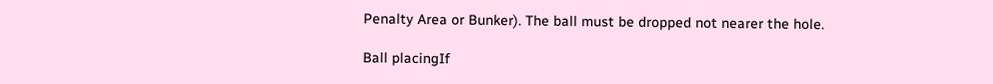Penalty Area or Bunker). The ball must be dropped not nearer the hole.

Ball placingIf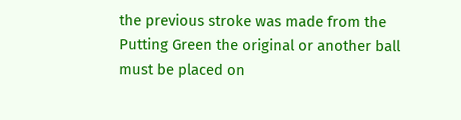the previous stroke was made from the Putting Green the original or another ball must be placed on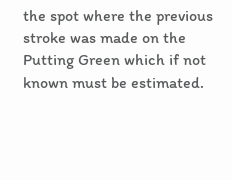the spot where the previous stroke was made on the Putting Green which if not known must be estimated.